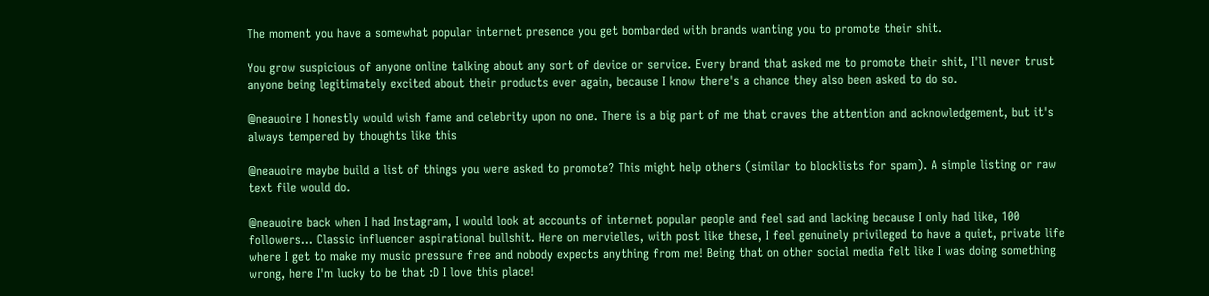The moment you have a somewhat popular internet presence you get bombarded with brands wanting you to promote their shit.

You grow suspicious of anyone online talking about any sort of device or service. Every brand that asked me to promote their shit, I'll never trust anyone being legitimately excited about their products ever again, because I know there's a chance they also been asked to do so.

@neauoire I honestly would wish fame and celebrity upon no one. There is a big part of me that craves the attention and acknowledgement, but it's always tempered by thoughts like this

@neauoire maybe build a list of things you were asked to promote? This might help others (similar to blocklists for spam). A simple listing or raw text file would do.

@neauoire back when I had Instagram, I would look at accounts of internet popular people and feel sad and lacking because I only had like, 100 followers... Classic influencer aspirational bullshit. Here on mervielles, with post like these, I feel genuinely privileged to have a quiet, private life where I get to make my music pressure free and nobody expects anything from me! Being that on other social media felt like I was doing something wrong, here I'm lucky to be that :D I love this place!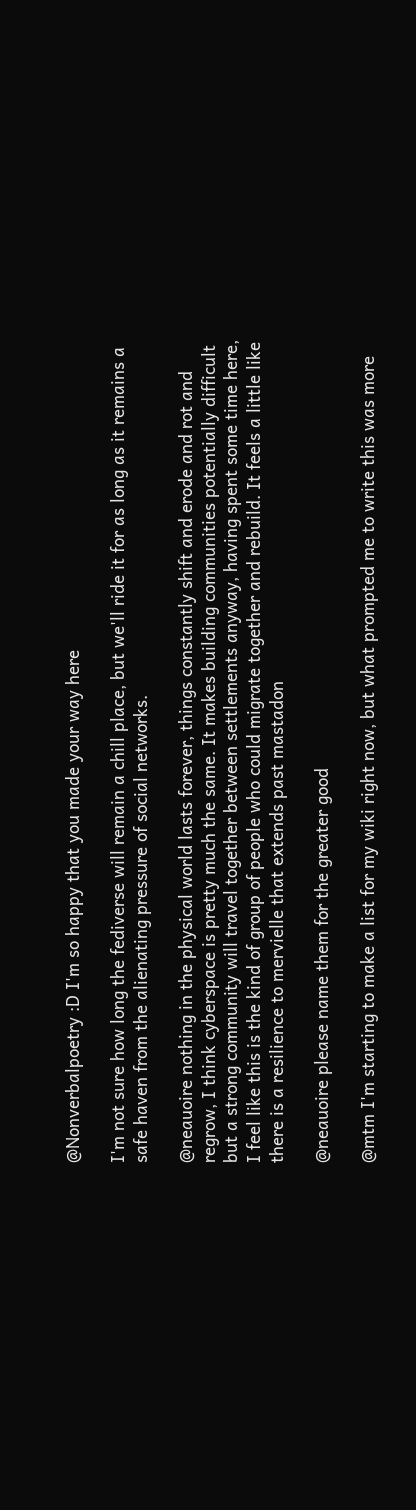@Nonverbalpoetry :D I'm so happy that you made your way here

I'm not sure how long the fediverse will remain a chill place, but we'll ride it for as long as it remains a safe haven from the alienating pressure of social networks.

@neauoire nothing in the physical world lasts forever, things constantly shift and erode and rot and regrow, I think cyberspace is pretty much the same. It makes building communities potentially difficult but a strong community will travel together between settlements anyway, having spent some time here, I feel like this is the kind of group of people who could migrate together and rebuild. It feels a little like there is a resilience to mervielle that extends past mastadon

@neauoire please name them for the greater good

@mtm I'm starting to make a list for my wiki right now, but what prompted me to write this was more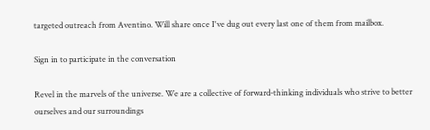targeted outreach from Aventino. Will share once I've dug out every last one of them from mailbox.

Sign in to participate in the conversation

Revel in the marvels of the universe. We are a collective of forward-thinking individuals who strive to better ourselves and our surroundings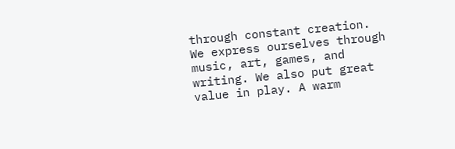through constant creation. We express ourselves through music, art, games, and writing. We also put great value in play. A warm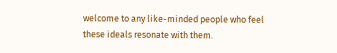welcome to any like-minded people who feel these ideals resonate with them.